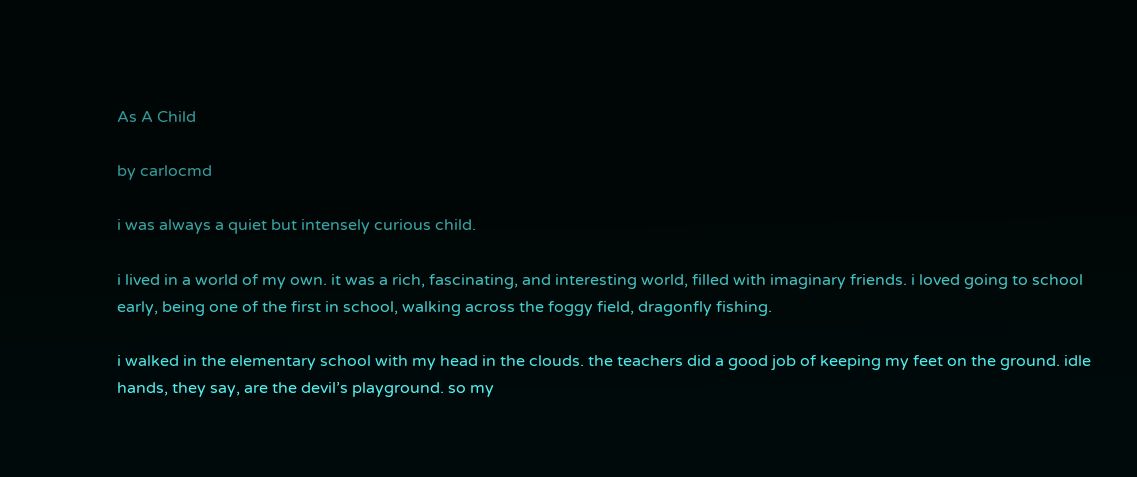As A Child

by carlocmd

i was always a quiet but intensely curious child.

i lived in a world of my own. it was a rich, fascinating, and interesting world, filled with imaginary friends. i loved going to school early, being one of the first in school, walking across the foggy field, dragonfly fishing.

i walked in the elementary school with my head in the clouds. the teachers did a good job of keeping my feet on the ground. idle hands, they say, are the devil’s playground. so my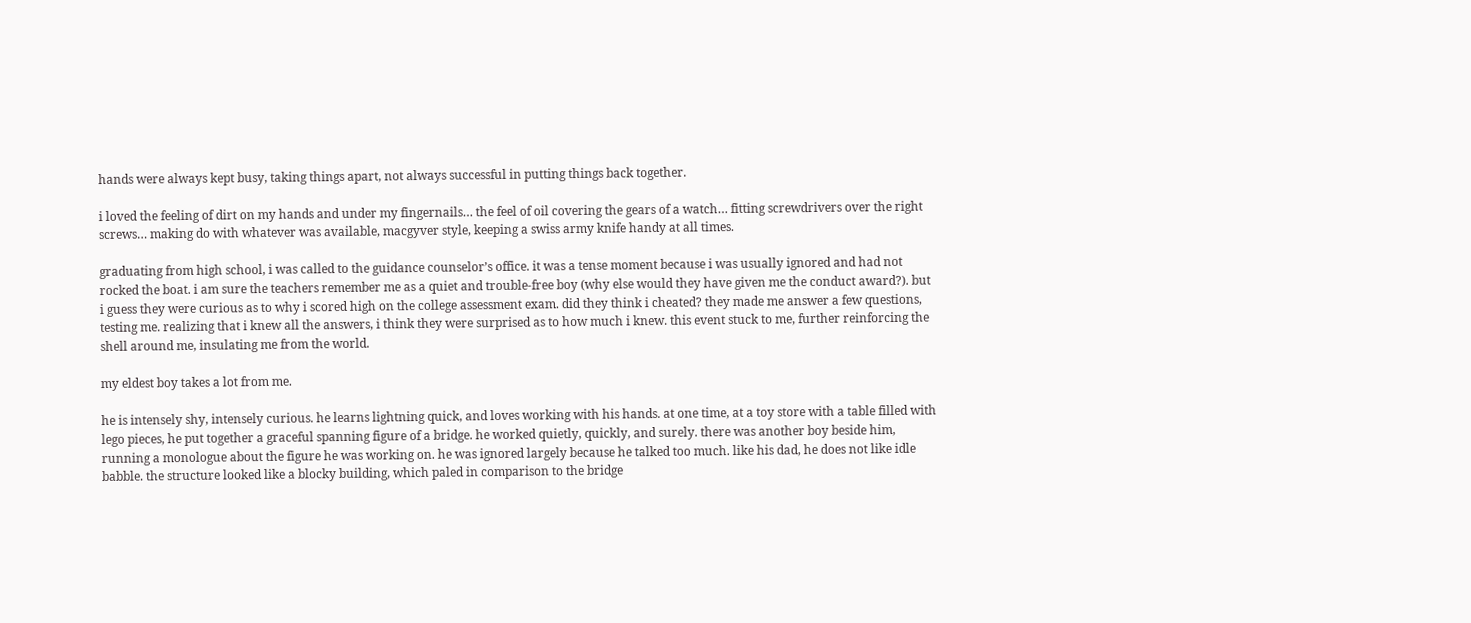hands were always kept busy, taking things apart, not always successful in putting things back together.

i loved the feeling of dirt on my hands and under my fingernails… the feel of oil covering the gears of a watch… fitting screwdrivers over the right screws… making do with whatever was available, macgyver style, keeping a swiss army knife handy at all times.

graduating from high school, i was called to the guidance counselor’s office. it was a tense moment because i was usually ignored and had not rocked the boat. i am sure the teachers remember me as a quiet and trouble-free boy (why else would they have given me the conduct award?). but i guess they were curious as to why i scored high on the college assessment exam. did they think i cheated? they made me answer a few questions, testing me. realizing that i knew all the answers, i think they were surprised as to how much i knew. this event stuck to me, further reinforcing the shell around me, insulating me from the world.

my eldest boy takes a lot from me.

he is intensely shy, intensely curious. he learns lightning quick, and loves working with his hands. at one time, at a toy store with a table filled with lego pieces, he put together a graceful spanning figure of a bridge. he worked quietly, quickly, and surely. there was another boy beside him, running a monologue about the figure he was working on. he was ignored largely because he talked too much. like his dad, he does not like idle babble. the structure looked like a blocky building, which paled in comparison to the bridge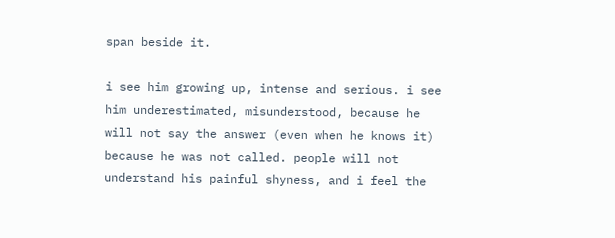span beside it.

i see him growing up, intense and serious. i see him underestimated, misunderstood, because he will not say the answer (even when he knows it) because he was not called. people will not understand his painful shyness, and i feel the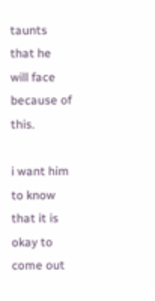taunts that he will face because of this.

i want him to know that it is okay to come out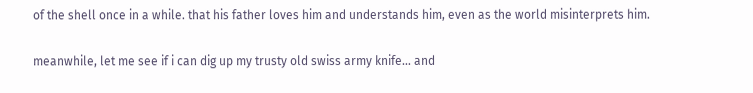of the shell once in a while. that his father loves him and understands him, even as the world misinterprets him.

meanwhile, let me see if i can dig up my trusty old swiss army knife… and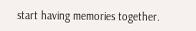start having memories together.